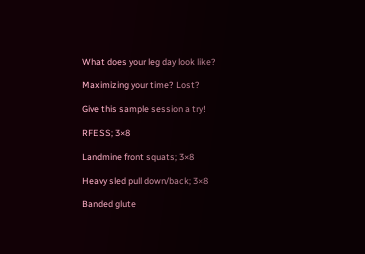What does your leg day look like?

Maximizing your time? Lost?

Give this sample session a try!

RFESS; 3×8

Landmine front squats; 3×8

Heavy sled pull down/back; 3×8

Banded glute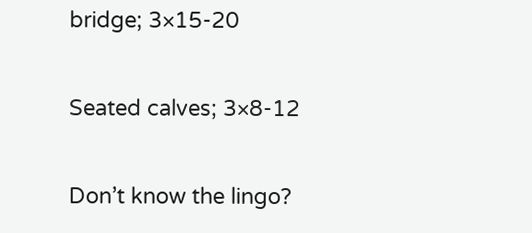bridge; 3×15-20

Seated calves; 3×8-12

Don’t know the lingo?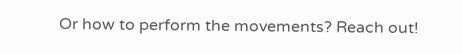Or how to perform the movements? Reach out!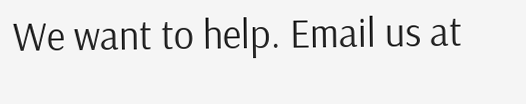We want to help. Email us at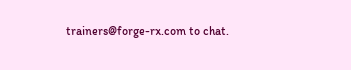trainers@forge-rx.com to chat.